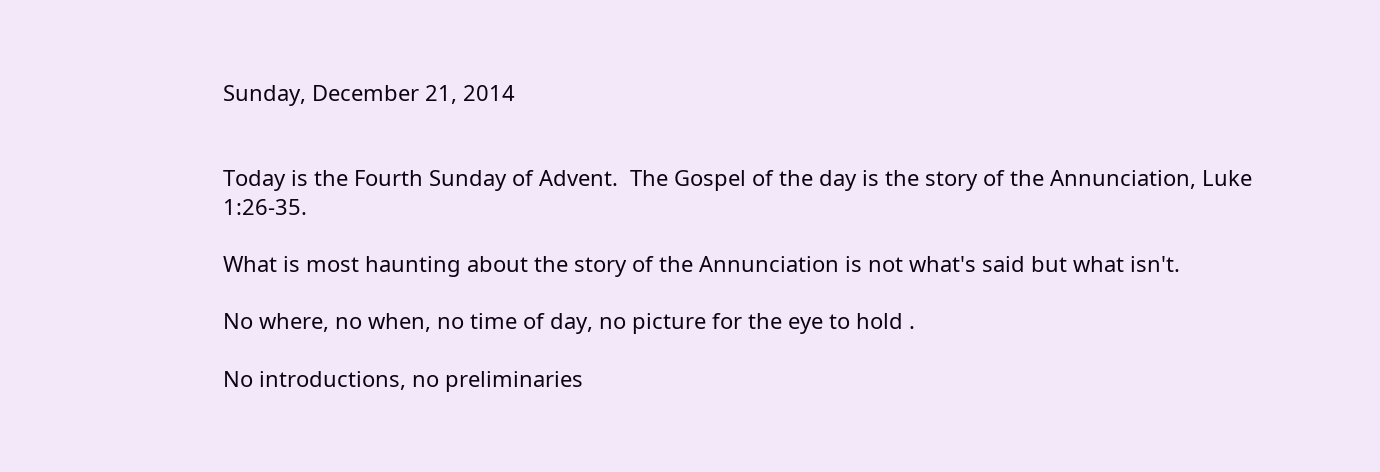Sunday, December 21, 2014


Today is the Fourth Sunday of Advent.  The Gospel of the day is the story of the Annunciation, Luke 1:26-35.

What is most haunting about the story of the Annunciation is not what's said but what isn't.

No where, no when, no time of day, no picture for the eye to hold .

No introductions, no preliminaries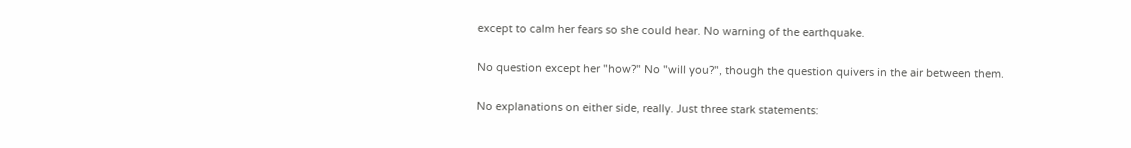except to calm her fears so she could hear. No warning of the earthquake.

No question except her "how?" No "will you?", though the question quivers in the air between them.

No explanations on either side, really. Just three stark statements: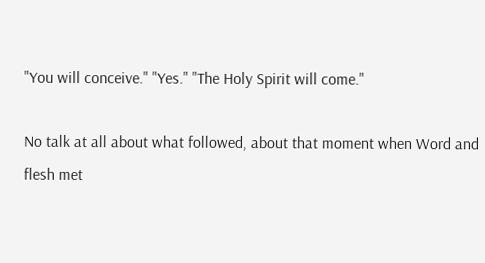"You will conceive." "Yes." "The Holy Spirit will come."

No talk at all about what followed, about that moment when Word and flesh met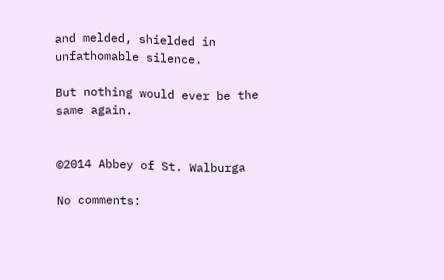and melded, shielded in unfathomable silence.

But nothing would ever be the same again.


©2014 Abbey of St. Walburga

No comments: